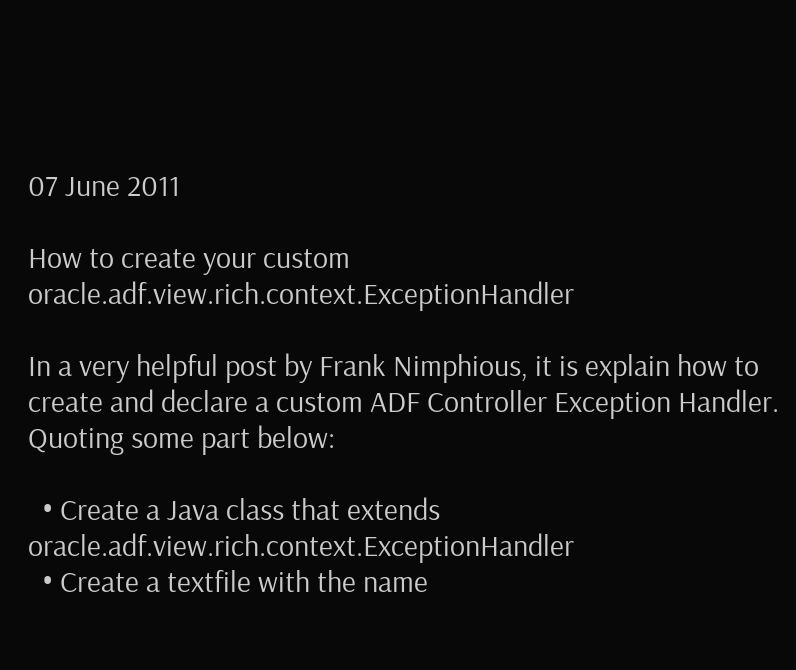07 June 2011

How to create your custom oracle.adf.view.rich.context.ExceptionHandler

In a very helpful post by Frank Nimphious, it is explain how to create and declare a custom ADF Controller Exception Handler. Quoting some part below:

  • Create a Java class that extends oracle.adf.view.rich.context.ExceptionHandler
  • Create a textfile with the name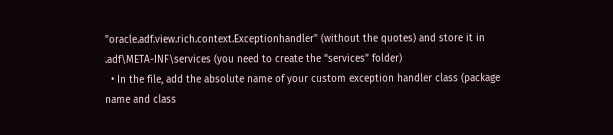"oracle.adf.view.rich.context.Exceptionhandler" (without the quotes) and store it in .adf\META-INF\services (you need to create the “services” folder)
  • In the file, add the absolute name of your custom exception handler class (package name and class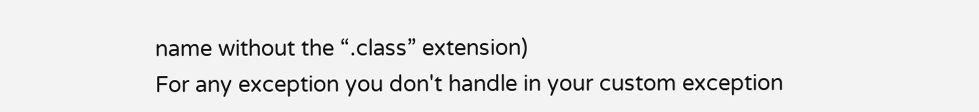name without the “.class” extension)
For any exception you don't handle in your custom exception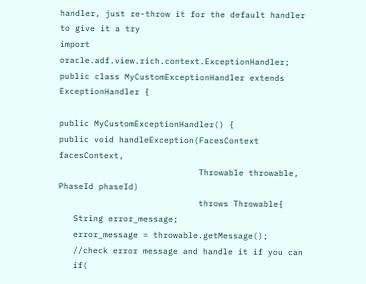handler, just re-throw it for the default handler to give it a try
import oracle.adf.view.rich.context.ExceptionHandler;
public class MyCustomExceptionHandler extends ExceptionHandler {

public MyCustomExceptionHandler() {
public void handleException(FacesContext facesContext,
                            Throwable throwable, PhaseId phaseId)
                            throws Throwable{
   String error_message;
   error_message = throwable.getMessage();
   //check error message and handle it if you can
   if(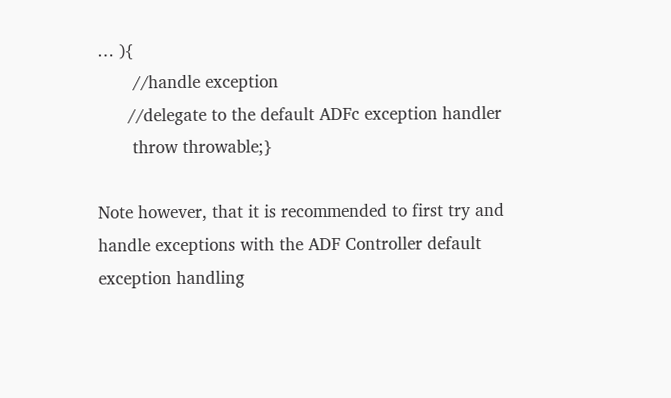… ){
       //handle exception
      //delegate to the default ADFc exception handler
       throw throwable;}

Note however, that it is recommended to first try and handle exceptions with the ADF Controller default exception handling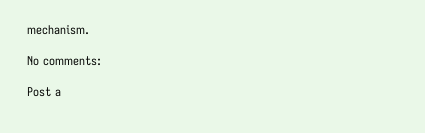mechanism.

No comments:

Post a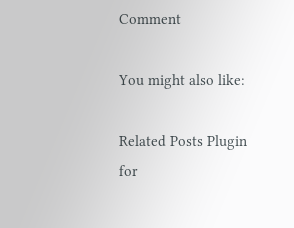Comment

You might also like:

Related Posts Plugin for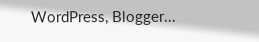WordPress, Blogger...